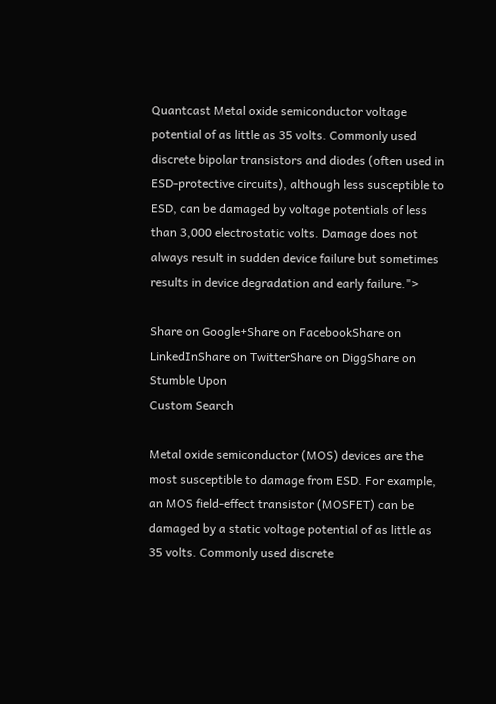Quantcast Metal oxide semiconductor voltage potential of as little as 35 volts. Commonly used discrete bipolar transistors and diodes (often used in ESD-protective circuits), although less susceptible to ESD, can be damaged by voltage potentials of less than 3,000 electrostatic volts. Damage does not always result in sudden device failure but sometimes results in device degradation and early failure.">

Share on Google+Share on FacebookShare on LinkedInShare on TwitterShare on DiggShare on Stumble Upon
Custom Search

Metal oxide semiconductor (MOS) devices are the most susceptible to damage from ESD. For example, an MOS field-effect transistor (MOSFET) can be damaged by a static voltage potential of as little as 35 volts. Commonly used discrete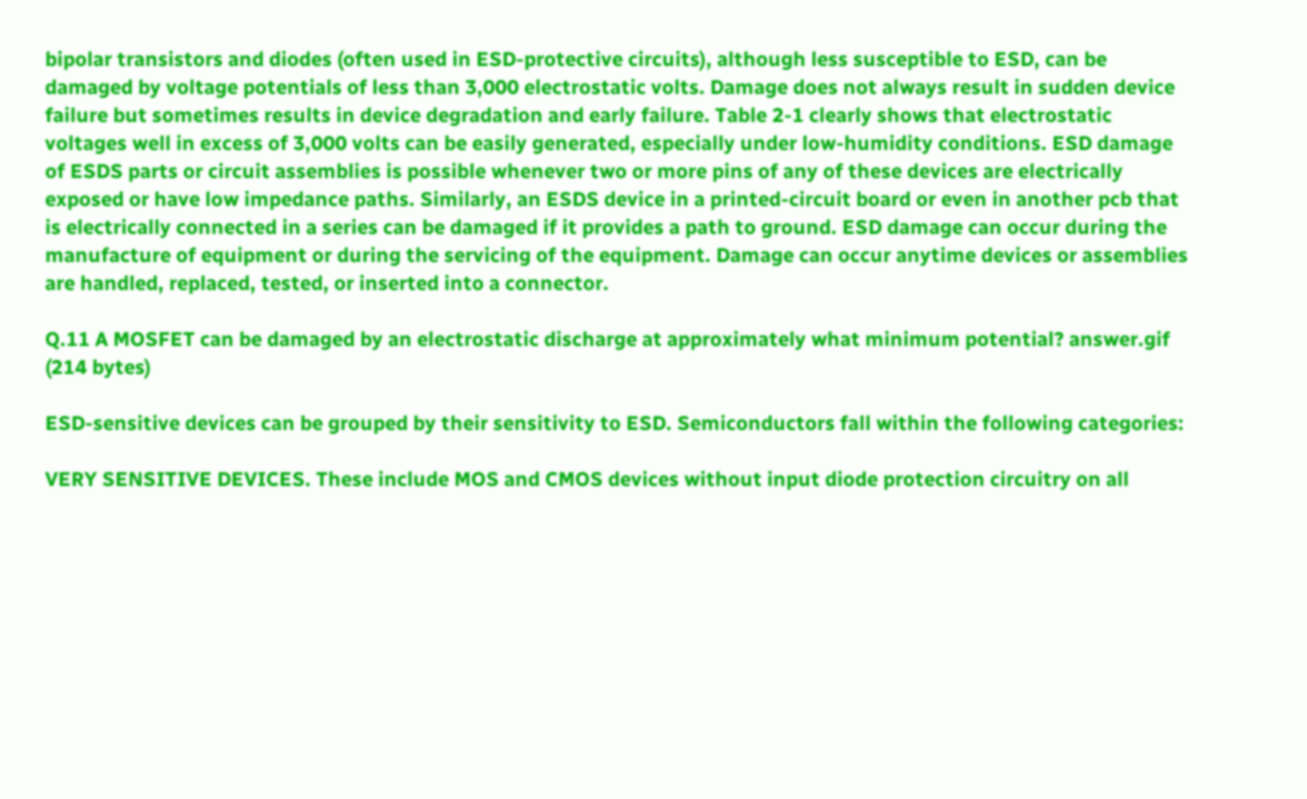bipolar transistors and diodes (often used in ESD-protective circuits), although less susceptible to ESD, can be damaged by voltage potentials of less than 3,000 electrostatic volts. Damage does not always result in sudden device failure but sometimes results in device degradation and early failure. Table 2-1 clearly shows that electrostatic voltages well in excess of 3,000 volts can be easily generated, especially under low-humidity conditions. ESD damage of ESDS parts or circuit assemblies is possible whenever two or more pins of any of these devices are electrically exposed or have low impedance paths. Similarly, an ESDS device in a printed-circuit board or even in another pcb that is electrically connected in a series can be damaged if it provides a path to ground. ESD damage can occur during the manufacture of equipment or during the servicing of the equipment. Damage can occur anytime devices or assemblies are handled, replaced, tested, or inserted into a connector.

Q.11 A MOSFET can be damaged by an electrostatic discharge at approximately what minimum potential? answer.gif (214 bytes)

ESD-sensitive devices can be grouped by their sensitivity to ESD. Semiconductors fall within the following categories:

VERY SENSITIVE DEVICES. These include MOS and CMOS devices without input diode protection circuitry on all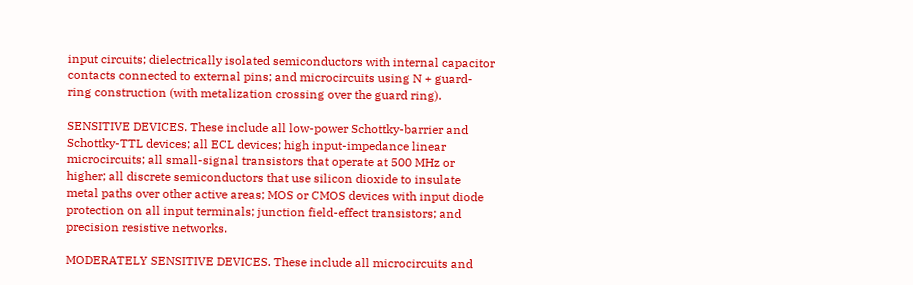input circuits; dielectrically isolated semiconductors with internal capacitor contacts connected to external pins; and microcircuits using N + guard-ring construction (with metalization crossing over the guard ring).

SENSITIVE DEVICES. These include all low-power Schottky-barrier and Schottky-TTL devices; all ECL devices; high input-impedance linear microcircuits; all small-signal transistors that operate at 500 MHz or higher; all discrete semiconductors that use silicon dioxide to insulate metal paths over other active areas; MOS or CMOS devices with input diode protection on all input terminals; junction field-effect transistors; and precision resistive networks.

MODERATELY SENSITIVE DEVICES. These include all microcircuits and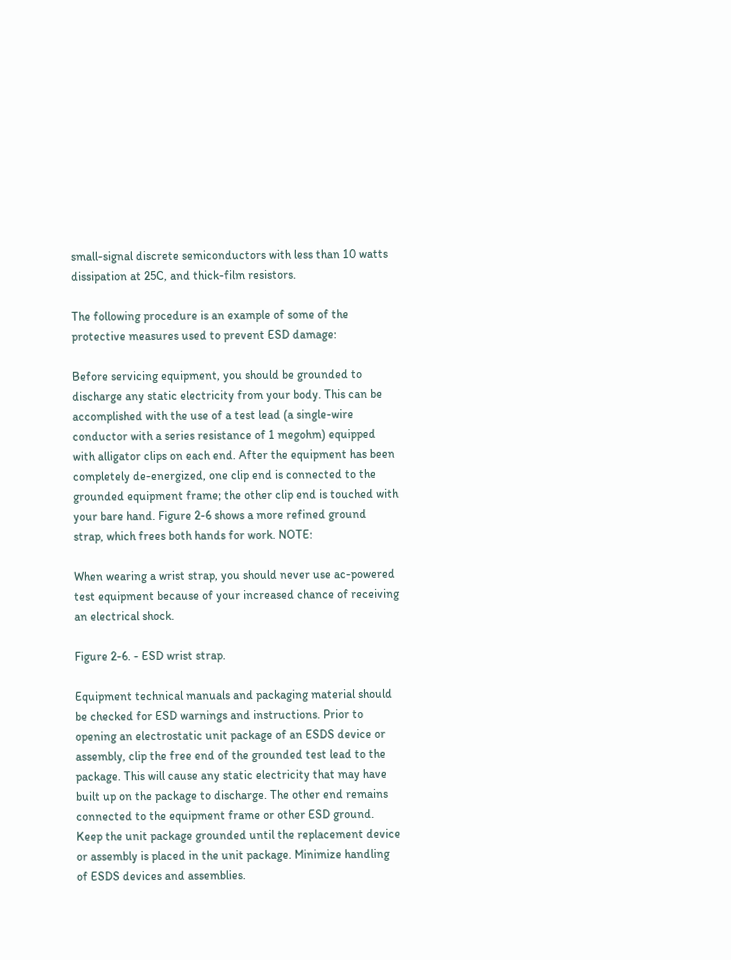small-signal discrete semiconductors with less than 10 watts dissipation at 25C, and thick-film resistors.

The following procedure is an example of some of the protective measures used to prevent ESD damage:

Before servicing equipment, you should be grounded to discharge any static electricity from your body. This can be accomplished with the use of a test lead (a single-wire conductor with a series resistance of 1 megohm) equipped with alligator clips on each end. After the equipment has been completely de-energized, one clip end is connected to the grounded equipment frame; the other clip end is touched with your bare hand. Figure 2-6 shows a more refined ground strap, which frees both hands for work. NOTE:

When wearing a wrist strap, you should never use ac-powered test equipment because of your increased chance of receiving an electrical shock.

Figure 2-6. - ESD wrist strap.

Equipment technical manuals and packaging material should be checked for ESD warnings and instructions. Prior to opening an electrostatic unit package of an ESDS device or assembly, clip the free end of the grounded test lead to the package. This will cause any static electricity that may have built up on the package to discharge. The other end remains connected to the equipment frame or other ESD ground. Keep the unit package grounded until the replacement device or assembly is placed in the unit package. Minimize handling of ESDS devices and assemblies.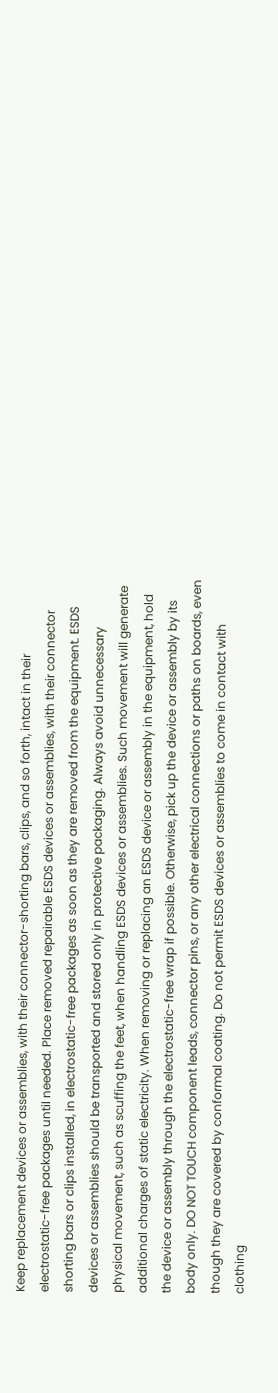Keep replacement devices or assemblies, with their connector-shorting bars, clips, and so forth, intact in their electrostatic-free packages until needed. Place removed repairable ESDS devices or assemblies, with their connector shorting bars or clips installed, in electrostatic-free packages as soon as they are removed from the equipment. ESDS devices or assemblies should be transported and stored only in protective packaging. Always avoid unnecessary physical movement, such as scuffing the feet, when handling ESDS devices or assemblies. Such movement will generate additional charges of static electricity. When removing or replacing an ESDS device or assembly in the equipment, hold the device or assembly through the electrostatic-free wrap if possible. Otherwise, pick up the device or assembly by its body only. DO NOT TOUCH component leads, connector pins, or any other electrical connections or paths on boards, even though they are covered by conformal coating. Do not permit ESDS devices or assemblies to come in contact with clothing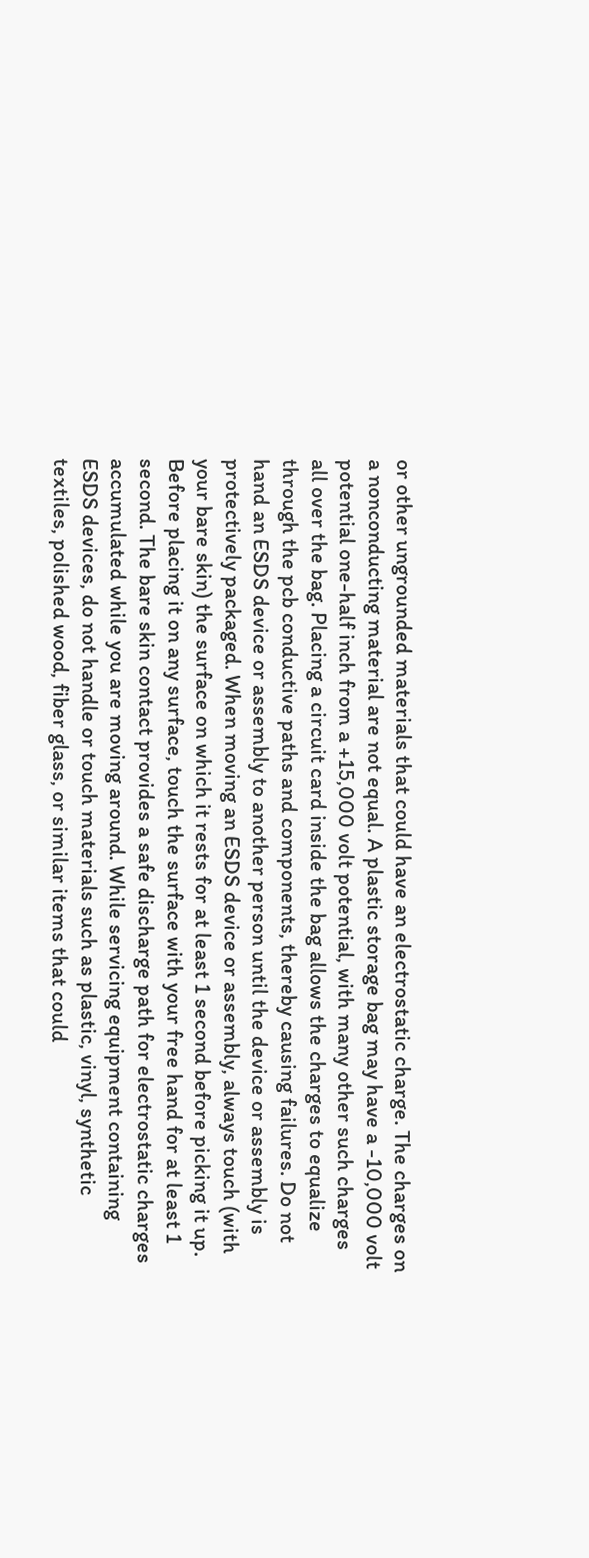or other ungrounded materials that could have an electrostatic charge. The charges on a nonconducting material are not equal. A plastic storage bag may have a -10,000 volt potential one-half inch from a +15,000 volt potential, with many other such charges all over the bag. Placing a circuit card inside the bag allows the charges to equalize through the pcb conductive paths and components, thereby causing failures. Do not hand an ESDS device or assembly to another person until the device or assembly is protectively packaged. When moving an ESDS device or assembly, always touch (with your bare skin) the surface on which it rests for at least 1 second before picking it up. Before placing it on any surface, touch the surface with your free hand for at least 1 second. The bare skin contact provides a safe discharge path for electrostatic charges accumulated while you are moving around. While servicing equipment containing ESDS devices, do not handle or touch materials such as plastic, vinyl, synthetic textiles, polished wood, fiber glass, or similar items that could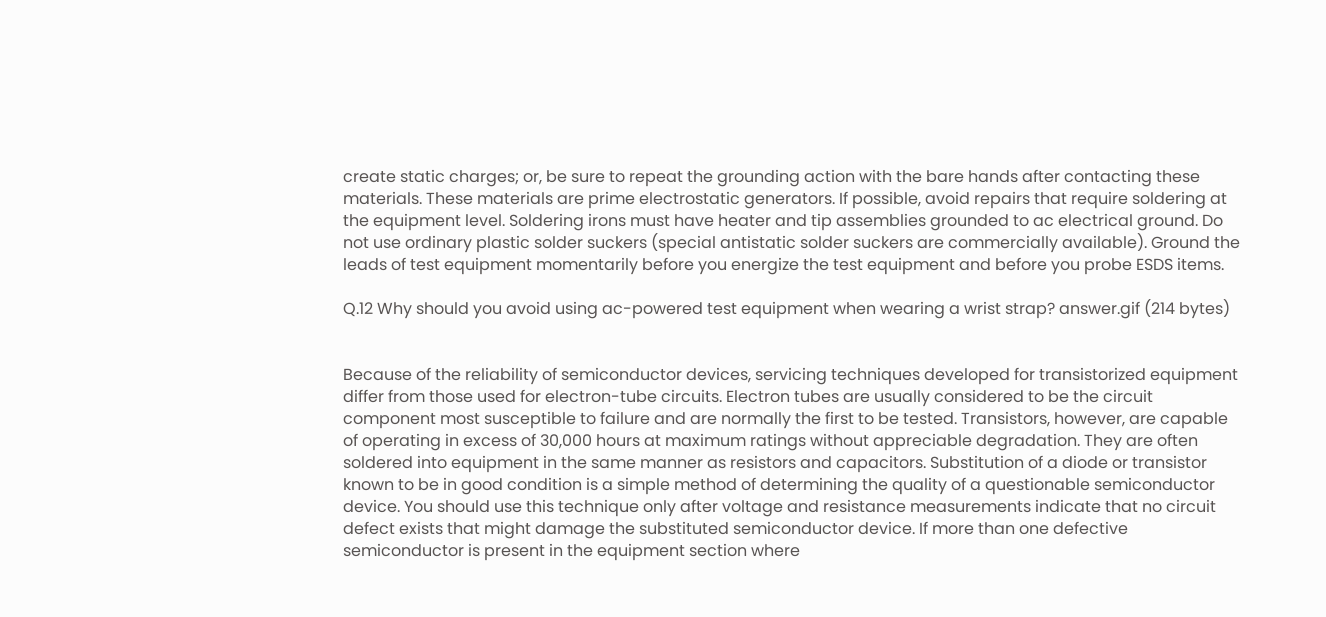create static charges; or, be sure to repeat the grounding action with the bare hands after contacting these materials. These materials are prime electrostatic generators. If possible, avoid repairs that require soldering at the equipment level. Soldering irons must have heater and tip assemblies grounded to ac electrical ground. Do not use ordinary plastic solder suckers (special antistatic solder suckers are commercially available). Ground the leads of test equipment momentarily before you energize the test equipment and before you probe ESDS items.

Q.12 Why should you avoid using ac-powered test equipment when wearing a wrist strap? answer.gif (214 bytes)


Because of the reliability of semiconductor devices, servicing techniques developed for transistorized equipment differ from those used for electron-tube circuits. Electron tubes are usually considered to be the circuit component most susceptible to failure and are normally the first to be tested. Transistors, however, are capable of operating in excess of 30,000 hours at maximum ratings without appreciable degradation. They are often soldered into equipment in the same manner as resistors and capacitors. Substitution of a diode or transistor known to be in good condition is a simple method of determining the quality of a questionable semiconductor device. You should use this technique only after voltage and resistance measurements indicate that no circuit defect exists that might damage the substituted semiconductor device. If more than one defective semiconductor is present in the equipment section where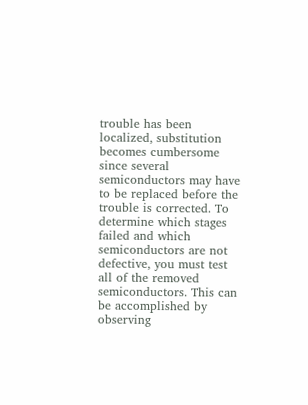trouble has been localized, substitution becomes cumbersome since several semiconductors may have to be replaced before the trouble is corrected. To determine which stages failed and which semiconductors are not defective, you must test all of the removed semiconductors. This can be accomplished by observing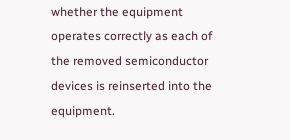whether the equipment operates correctly as each of the removed semiconductor devices is reinserted into the equipment.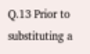Q.13 Prior to substituting a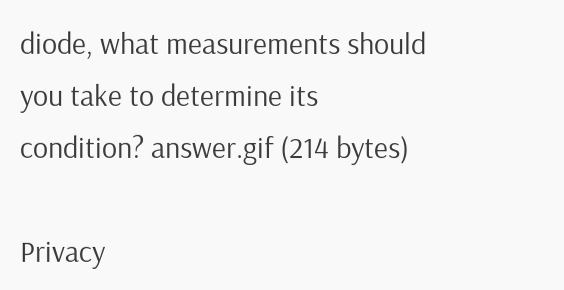diode, what measurements should you take to determine its condition? answer.gif (214 bytes)

Privacy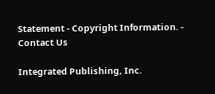Statement - Copyright Information. - Contact Us

Integrated Publishing, Inc.